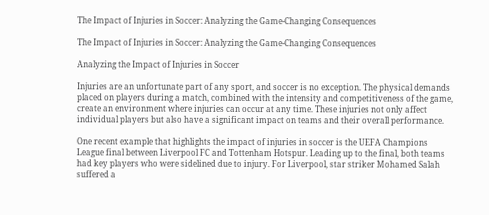The Impact of Injuries in Soccer: Analyzing the Game-Changing Consequences

The Impact of Injuries in Soccer: Analyzing the Game-Changing Consequences

Analyzing the Impact of Injuries in Soccer

Injuries are an unfortunate part of any sport, and soccer is no exception. The physical demands placed on players during a match, combined with the intensity and competitiveness of the game, create an environment where injuries can occur at any time. These injuries not only affect individual players but also have a significant impact on teams and their overall performance.

One recent example that highlights the impact of injuries in soccer is the UEFA Champions League final between Liverpool FC and Tottenham Hotspur. Leading up to the final, both teams had key players who were sidelined due to injury. For Liverpool, star striker Mohamed Salah suffered a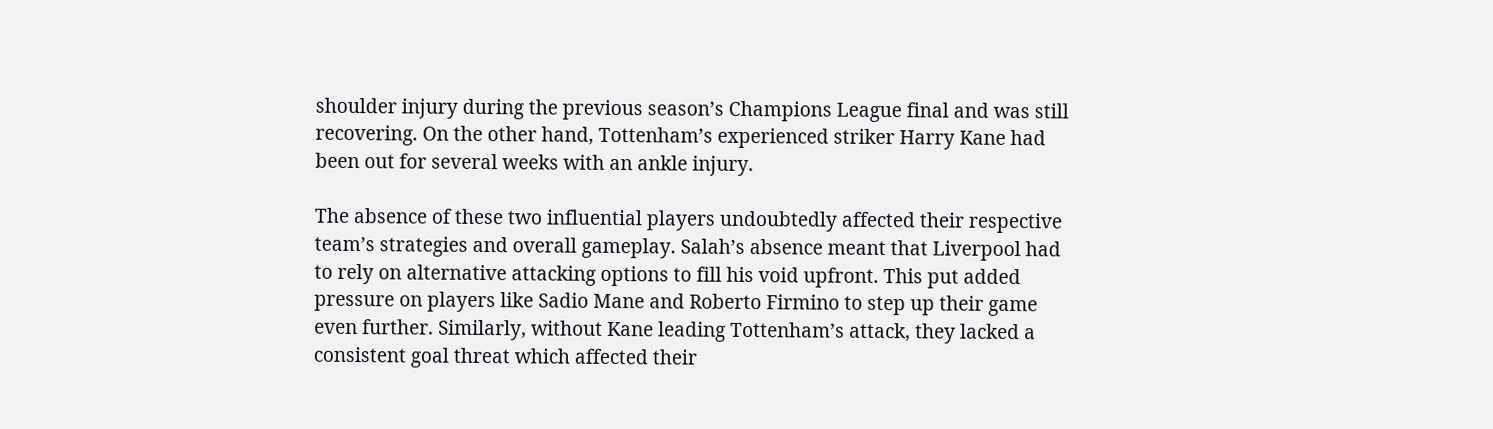shoulder injury during the previous season’s Champions League final and was still recovering. On the other hand, Tottenham’s experienced striker Harry Kane had been out for several weeks with an ankle injury.

The absence of these two influential players undoubtedly affected their respective team’s strategies and overall gameplay. Salah’s absence meant that Liverpool had to rely on alternative attacking options to fill his void upfront. This put added pressure on players like Sadio Mane and Roberto Firmino to step up their game even further. Similarly, without Kane leading Tottenham’s attack, they lacked a consistent goal threat which affected their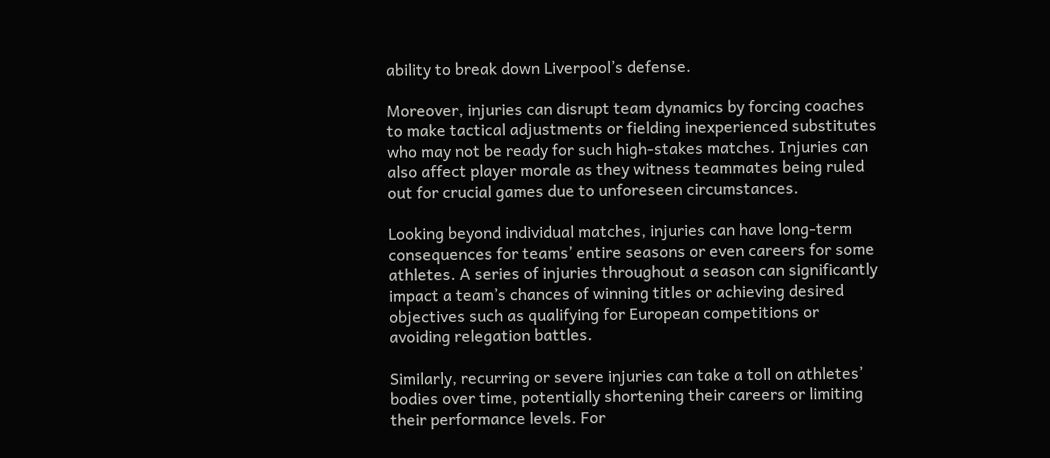ability to break down Liverpool’s defense.

Moreover, injuries can disrupt team dynamics by forcing coaches to make tactical adjustments or fielding inexperienced substitutes who may not be ready for such high-stakes matches. Injuries can also affect player morale as they witness teammates being ruled out for crucial games due to unforeseen circumstances.

Looking beyond individual matches, injuries can have long-term consequences for teams’ entire seasons or even careers for some athletes. A series of injuries throughout a season can significantly impact a team’s chances of winning titles or achieving desired objectives such as qualifying for European competitions or avoiding relegation battles.

Similarly, recurring or severe injuries can take a toll on athletes’ bodies over time, potentially shortening their careers or limiting their performance levels. For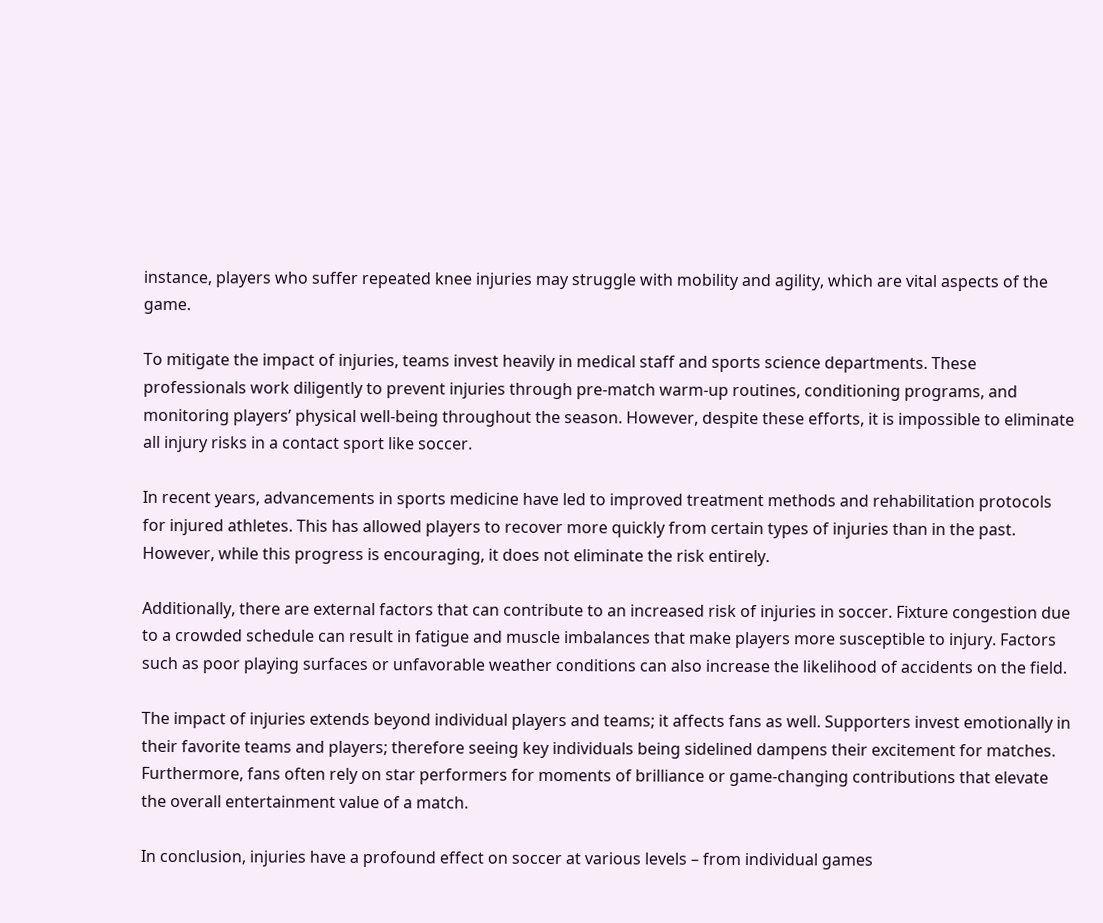instance, players who suffer repeated knee injuries may struggle with mobility and agility, which are vital aspects of the game.

To mitigate the impact of injuries, teams invest heavily in medical staff and sports science departments. These professionals work diligently to prevent injuries through pre-match warm-up routines, conditioning programs, and monitoring players’ physical well-being throughout the season. However, despite these efforts, it is impossible to eliminate all injury risks in a contact sport like soccer.

In recent years, advancements in sports medicine have led to improved treatment methods and rehabilitation protocols for injured athletes. This has allowed players to recover more quickly from certain types of injuries than in the past. However, while this progress is encouraging, it does not eliminate the risk entirely.

Additionally, there are external factors that can contribute to an increased risk of injuries in soccer. Fixture congestion due to a crowded schedule can result in fatigue and muscle imbalances that make players more susceptible to injury. Factors such as poor playing surfaces or unfavorable weather conditions can also increase the likelihood of accidents on the field.

The impact of injuries extends beyond individual players and teams; it affects fans as well. Supporters invest emotionally in their favorite teams and players; therefore seeing key individuals being sidelined dampens their excitement for matches. Furthermore, fans often rely on star performers for moments of brilliance or game-changing contributions that elevate the overall entertainment value of a match.

In conclusion, injuries have a profound effect on soccer at various levels – from individual games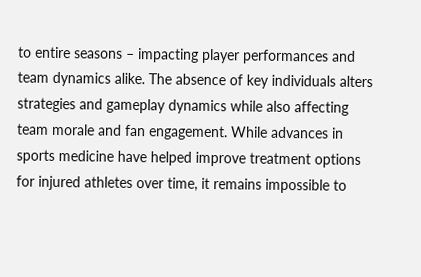to entire seasons – impacting player performances and team dynamics alike. The absence of key individuals alters strategies and gameplay dynamics while also affecting team morale and fan engagement. While advances in sports medicine have helped improve treatment options for injured athletes over time, it remains impossible to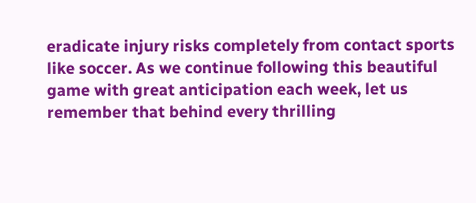eradicate injury risks completely from contact sports like soccer. As we continue following this beautiful game with great anticipation each week, let us remember that behind every thrilling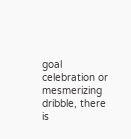goal celebration or mesmerizing dribble, there is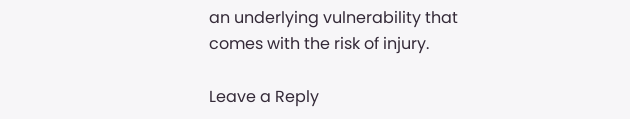an underlying vulnerability that comes with the risk of injury.

Leave a Reply